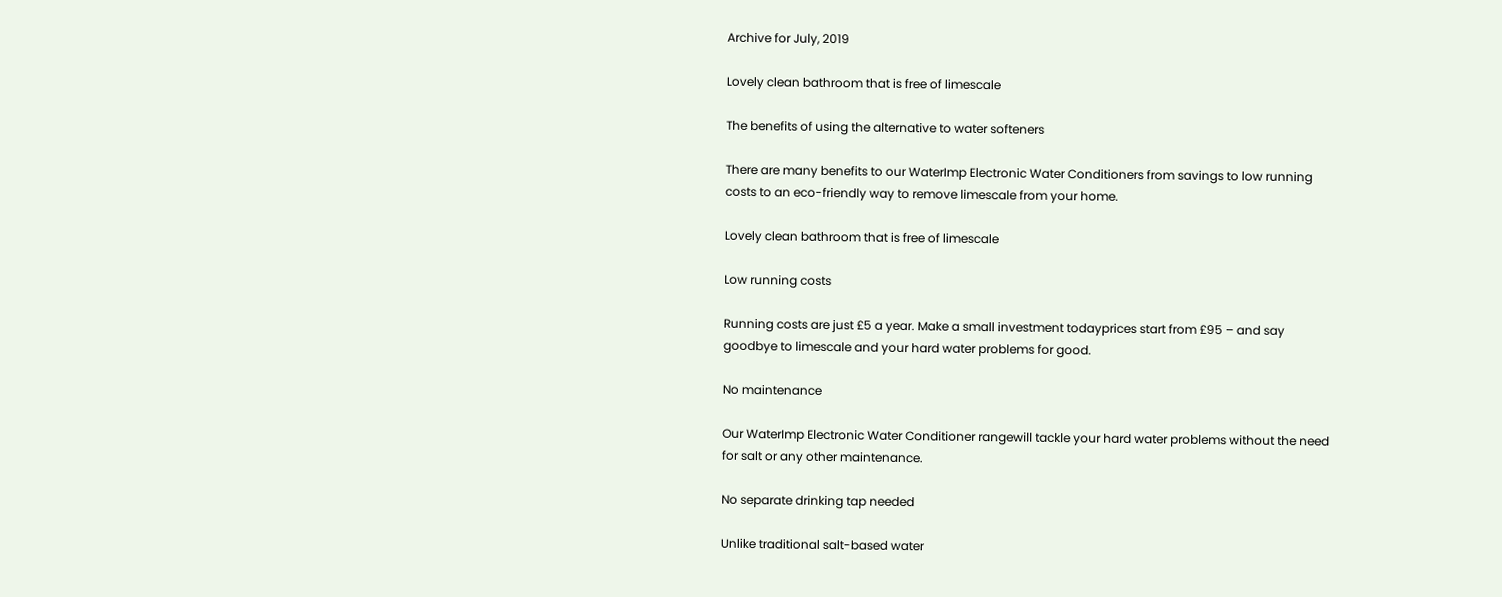Archive for July, 2019

Lovely clean bathroom that is free of limescale

The benefits of using the alternative to water softeners

There are many benefits to our WaterImp Electronic Water Conditioners from savings to low running costs to an eco-friendly way to remove limescale from your home.

Lovely clean bathroom that is free of limescale

Low running costs

Running costs are just £5 a year. Make a small investment todayprices start from £95 – and say goodbye to limescale and your hard water problems for good.

No maintenance

Our WaterImp Electronic Water Conditioner rangewill tackle your hard water problems without the need for salt or any other maintenance.

No separate drinking tap needed

Unlike traditional salt-based water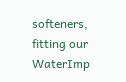softeners, fitting our WaterImp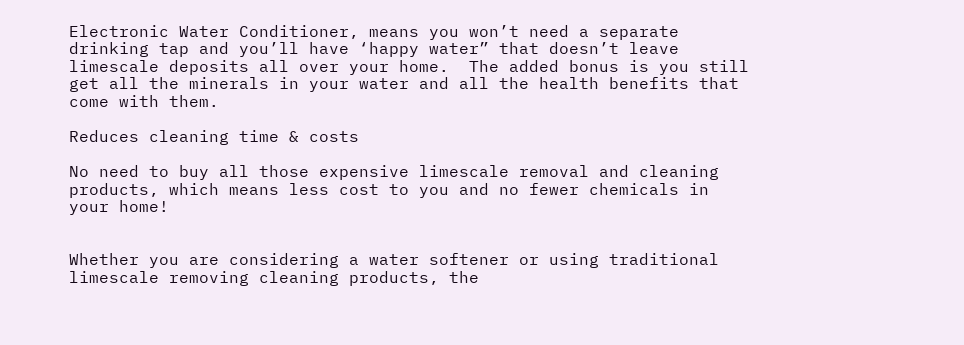Electronic Water Conditioner, means you won’t need a separate drinking tap and you’ll have ‘happy water” that doesn’t leave limescale deposits all over your home.  The added bonus is you still get all the minerals in your water and all the health benefits that come with them.

Reduces cleaning time & costs

No need to buy all those expensive limescale removal and cleaning products, which means less cost to you and no fewer chemicals in your home!


Whether you are considering a water softener or using traditional limescale removing cleaning products, the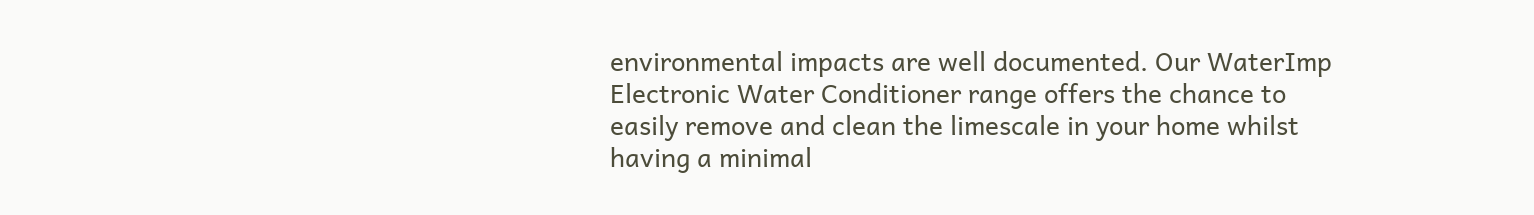environmental impacts are well documented. Our WaterImp Electronic Water Conditioner range offers the chance to easily remove and clean the limescale in your home whilst having a minimal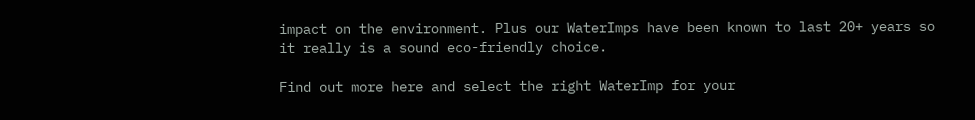impact on the environment. Plus our WaterImps have been known to last 20+ years so it really is a sound eco-friendly choice.

Find out more here and select the right WaterImp for your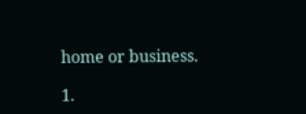home or business.

1.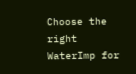Choose the right WaterImp for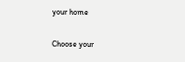your home

Choose your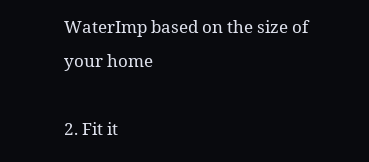WaterImp based on the size of your home

2. Fit it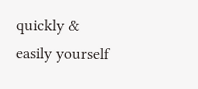quickly & easily yourself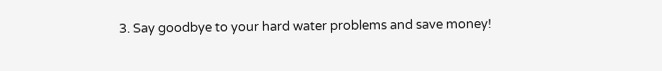3. Say goodbye to your hard water problems and save money!